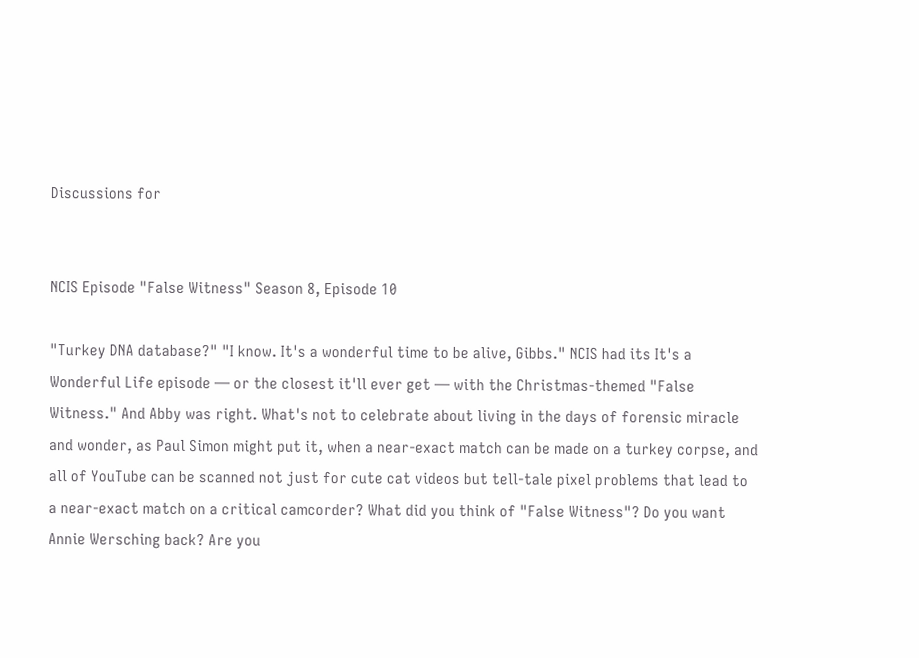Discussions for


NCIS Episode "False Witness" Season 8, Episode 10

"Turkey DNA database?" "I know. It's a wonderful time to be alive, Gibbs." NCIS had its It's a Wonderful Life episode — or the closest it'll ever get — with the Christmas-themed "False Witness." And Abby was right. What's not to celebrate about living in the days of forensic miracle and wonder, as Paul Simon might put it, when a near-exact match can be made on a turkey corpse, and all of YouTube can be scanned not just for cute cat videos but tell-tale pixel problems that lead to a near-exact match on a critical camcorder? What did you think of "False Witness"? Do you want Annie Wersching back? Are you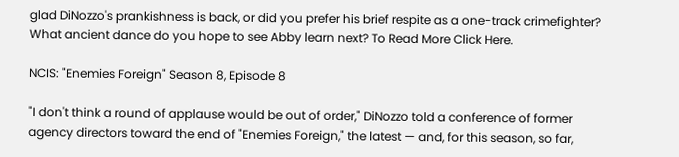glad DiNozzo's prankishness is back, or did you prefer his brief respite as a one-track crimefighter? What ancient dance do you hope to see Abby learn next? To Read More Click Here.

NCIS: "Enemies Foreign" Season 8, Episode 8

"I don't think a round of applause would be out of order," DiNozzo told a conference of former agency directors toward the end of "Enemies Foreign," the latest — and, for this season, so far,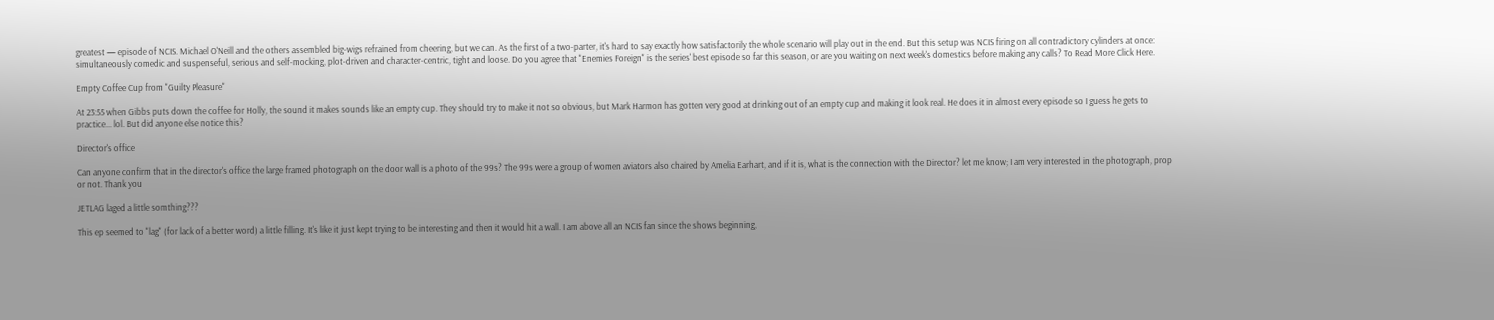greatest — episode of NCIS. Michael O'Neill and the others assembled big-wigs refrained from cheering, but we can. As the first of a two-parter, it's hard to say exactly how satisfactorily the whole scenario will play out in the end. But this setup was NCIS firing on all contradictory cylinders at once: simultaneously comedic and suspenseful, serious and self-mocking, plot-driven and character-centric, tight and loose. Do you agree that "Enemies Foreign" is the series' best episode so far this season, or are you waiting on next week's domestics before making any calls? To Read More Click Here.

Empty Coffee Cup from "Guilty Pleasure"

At 23:55 when Gibbs puts down the coffee for Holly, the sound it makes sounds like an empty cup. They should try to make it not so obvious, but Mark Harmon has gotten very good at drinking out of an empty cup and making it look real. He does it in almost every episode so I guess he gets to practice... lol. But did anyone else notice this?

Director's office

Can anyone confirm that in the director's office the large framed photograph on the door wall is a photo of the 99s? The 99s were a group of women aviators also chaired by Amelia Earhart, and if it is, what is the connection with the Director? let me know; I am very interested in the photograph, prop or not. Thank you

JETLAG laged a little somthing???

This ep seemed to "lag" (for lack of a better word) a little filling. It's like it just kept trying to be interesting and then it would hit a wall. I am above all an NCIS fan since the shows beginning,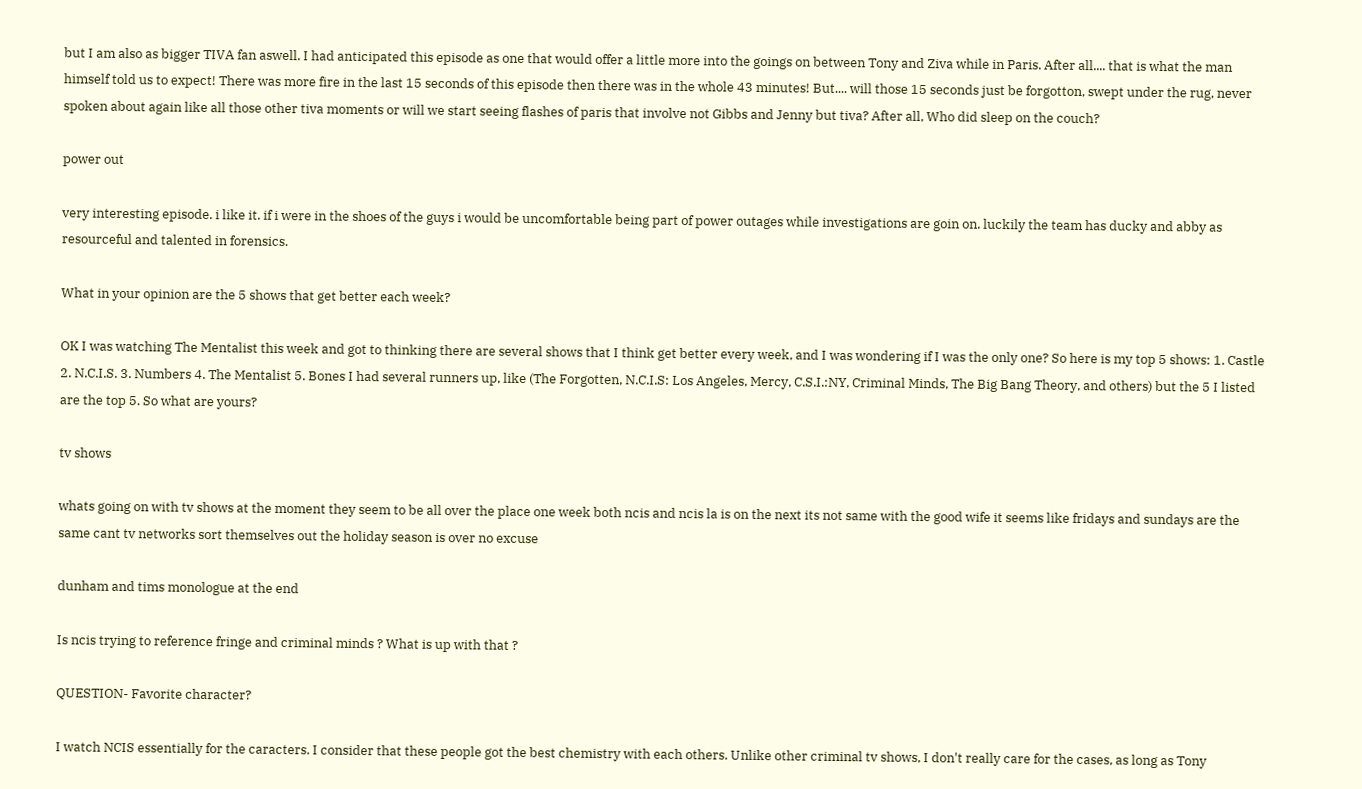but I am also as bigger TIVA fan aswell. I had anticipated this episode as one that would offer a little more into the goings on between Tony and Ziva while in Paris. After all.... that is what the man himself told us to expect! There was more fire in the last 15 seconds of this episode then there was in the whole 43 minutes! But.... will those 15 seconds just be forgotton, swept under the rug, never spoken about again like all those other tiva moments or will we start seeing flashes of paris that involve not Gibbs and Jenny but tiva? After all, Who did sleep on the couch?

power out

very interesting episode. i like it. if i were in the shoes of the guys i would be uncomfortable being part of power outages while investigations are goin on. luckily the team has ducky and abby as resourceful and talented in forensics.

What in your opinion are the 5 shows that get better each week?

OK I was watching The Mentalist this week and got to thinking there are several shows that I think get better every week, and I was wondering if I was the only one? So here is my top 5 shows: 1. Castle 2. N.C.I.S. 3. Numbers 4. The Mentalist 5. Bones I had several runners up, like (The Forgotten, N.C.I.S: Los Angeles, Mercy, C.S.I.:NY, Criminal Minds, The Big Bang Theory, and others) but the 5 I listed are the top 5. So what are yours?

tv shows

whats going on with tv shows at the moment they seem to be all over the place one week both ncis and ncis la is on the next its not same with the good wife it seems like fridays and sundays are the same cant tv networks sort themselves out the holiday season is over no excuse

dunham and tims monologue at the end

Is ncis trying to reference fringe and criminal minds ? What is up with that ?

QUESTION- Favorite character?

I watch NCIS essentially for the caracters. I consider that these people got the best chemistry with each others. Unlike other criminal tv shows, I don't really care for the cases, as long as Tony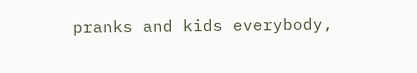pranks and kids everybody,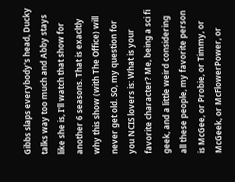Gibbs slaps everybody's head, Ducky talks way too much and Abby stays like she is, I'll watch that show for another 6 seasons. That is exacltly why this show (with The Office) will never get old. SO, my question for you NCIS lovers is: What is your favorite character? Me, being a sci fi geek, and a little weird considering all these people, my favorite person is McGee, or Probie, or Timmy, or McGeek, or McFlowerPower, or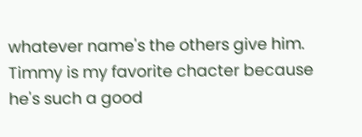whatever name's the others give him. Timmy is my favorite chacter because he's such a good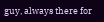guy, always there for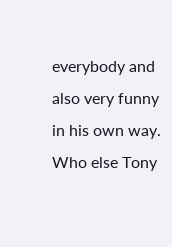everybody and also very funny in his own way. Who else Tony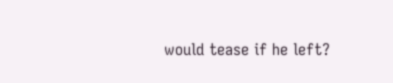would tease if he left?